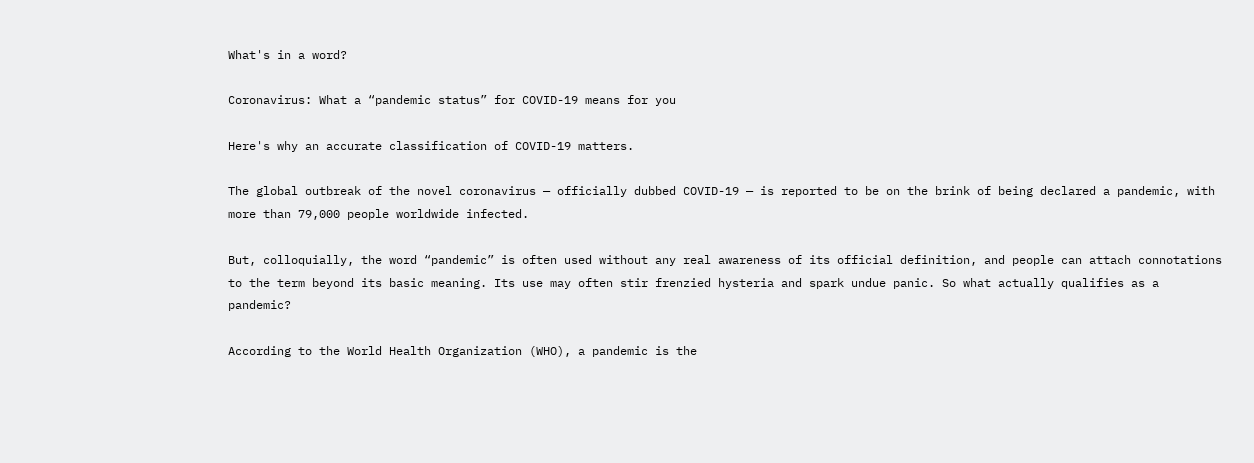What's in a word?

Coronavirus: What a “pandemic status” for COVID-19 means for you

Here's why an accurate classification of COVID-19 matters.

The global outbreak of the novel coronavirus — officially dubbed COVID-19 — is reported to be on the brink of being declared a pandemic, with more than 79,000 people worldwide infected.

But, colloquially, the word “pandemic” is often used without any real awareness of its official definition, and people can attach connotations to the term beyond its basic meaning. Its use may often stir frenzied hysteria and spark undue panic. So what actually qualifies as a pandemic?

According to the World Health Organization (WHO), a pandemic is the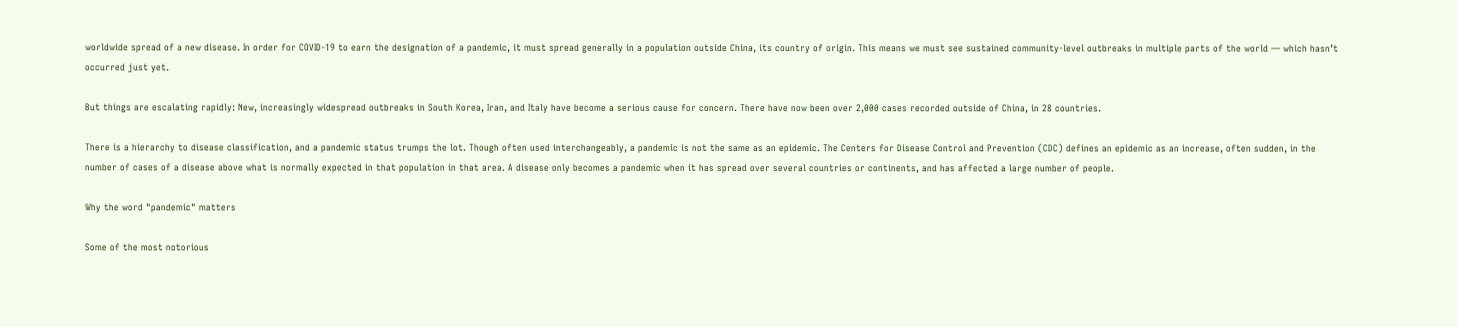worldwide spread of a new disease. In order for COVID-19 to earn the designation of a pandemic, it must spread generally in a population outside China, its country of origin. This means we must see sustained community-level outbreaks in multiple parts of the world — which hasn’t occurred just yet.

But things are escalating rapidly: New, increasingly widespread outbreaks in South Korea, Iran, and Italy have become a serious cause for concern. There have now been over 2,000 cases recorded outside of China, in 28 countries.

There is a hierarchy to disease classification, and a pandemic status trumps the lot. Though often used interchangeably, a pandemic is not the same as an epidemic. The Centers for Disease Control and Prevention (CDC) defines an epidemic as an increase, often sudden, in the number of cases of a disease above what is normally expected in that population in that area. A disease only becomes a pandemic when it has spread over several countries or continents, and has affected a large number of people.

Why the word "pandemic" matters

Some of the most notorious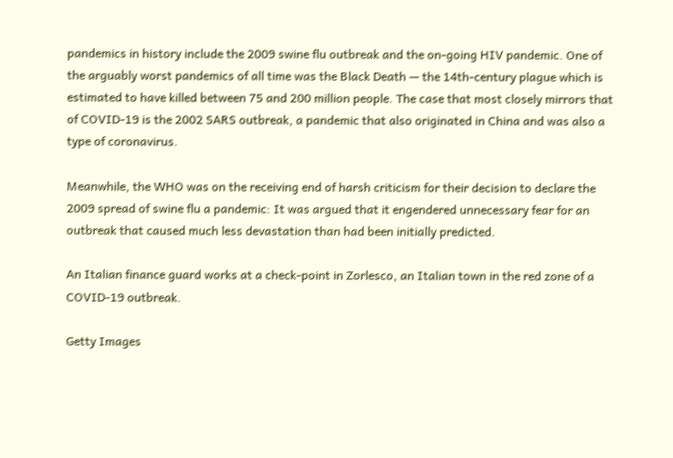pandemics in history include the 2009 swine flu outbreak and the on-going HIV pandemic. One of the arguably worst pandemics of all time was the Black Death — the 14th-century plague which is estimated to have killed between 75 and 200 million people. The case that most closely mirrors that of COVID-19 is the 2002 SARS outbreak, a pandemic that also originated in China and was also a type of coronavirus.

Meanwhile, the WHO was on the receiving end of harsh criticism for their decision to declare the 2009 spread of swine flu a pandemic: It was argued that it engendered unnecessary fear for an outbreak that caused much less devastation than had been initially predicted.

An Italian finance guard works at a check-point in Zorlesco, an Italian town in the red zone of a COVID-19 outbreak.

Getty Images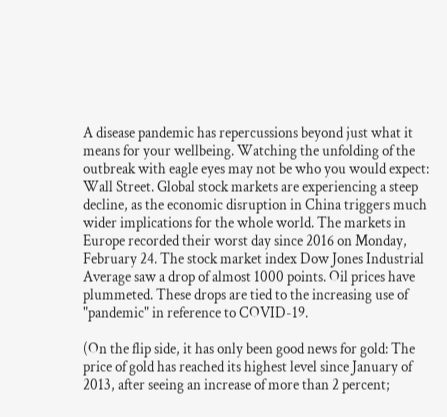A disease pandemic has repercussions beyond just what it means for your wellbeing. Watching the unfolding of the outbreak with eagle eyes may not be who you would expect: Wall Street. Global stock markets are experiencing a steep decline, as the economic disruption in China triggers much wider implications for the whole world. The markets in Europe recorded their worst day since 2016 on Monday, February 24. The stock market index Dow Jones Industrial Average saw a drop of almost 1000 points. Oil prices have plummeted. These drops are tied to the increasing use of "pandemic" in reference to COVID-19.

(On the flip side, it has only been good news for gold: The price of gold has reached its highest level since January of 2013, after seeing an increase of more than 2 percent;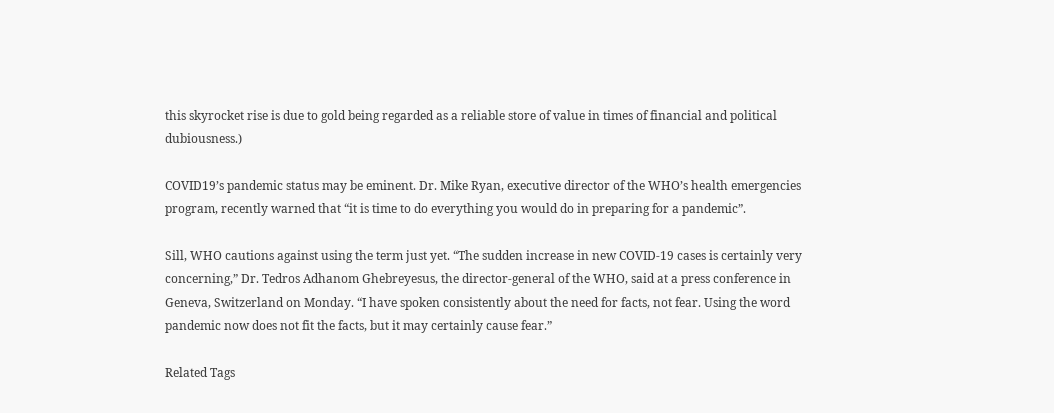this skyrocket rise is due to gold being regarded as a reliable store of value in times of financial and political dubiousness.)

COVID19’s pandemic status may be eminent. Dr. Mike Ryan, executive director of the WHO’s health emergencies program, recently warned that “it is time to do everything you would do in preparing for a pandemic”.

Sill, WHO cautions against using the term just yet. “The sudden increase in new COVID-19 cases is certainly very concerning,” Dr. Tedros Adhanom Ghebreyesus, the director-general of the WHO, said at a press conference in Geneva, Switzerland on Monday. “I have spoken consistently about the need for facts, not fear. Using the word pandemic now does not fit the facts, but it may certainly cause fear.”

Related Tags